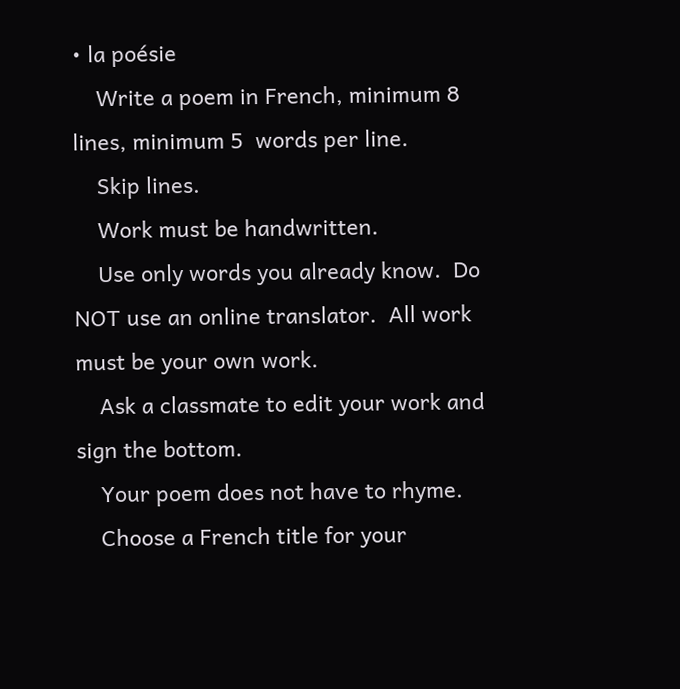• la poésie
    Write a poem in French, minimum 8 lines, minimum 5  words per line.
    Skip lines.
    Work must be handwritten.
    Use only words you already know.  Do NOT use an online translator.  All work must be your own work.
    Ask a classmate to edit your work and sign the bottom.
    Your poem does not have to rhyme.
    Choose a French title for your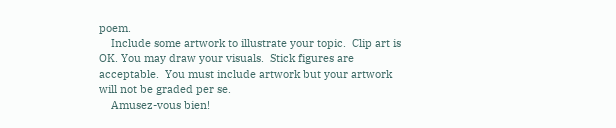poem.
    Include some artwork to illustrate your topic.  Clip art is OK. You may draw your visuals.  Stick figures are acceptable.  You must include artwork but your artwork will not be graded per se.
    Amusez-vous bien!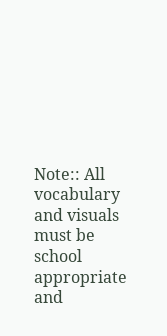Note:: All vocabulary and visuals must be school appropriate and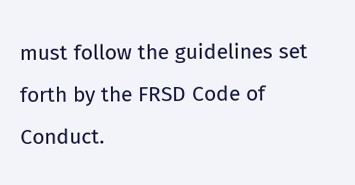must follow the guidelines set forth by the FRSD Code of Conduct.